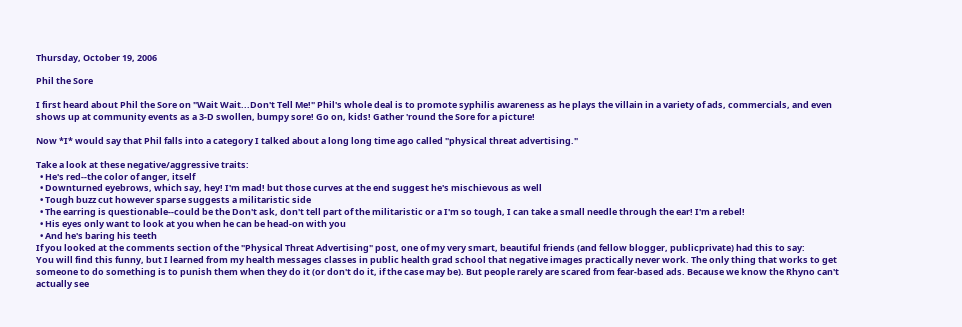Thursday, October 19, 2006

Phil the Sore

I first heard about Phil the Sore on "Wait Wait...Don't Tell Me!" Phil's whole deal is to promote syphilis awareness as he plays the villain in a variety of ads, commercials, and even shows up at community events as a 3-D swollen, bumpy sore! Go on, kids! Gather 'round the Sore for a picture!

Now *I* would say that Phil falls into a category I talked about a long long time ago called "physical threat advertising."

Take a look at these negative/aggressive traits:
  • He's red--the color of anger, itself
  • Downturned eyebrows, which say, hey! I'm mad! but those curves at the end suggest he's mischievous as well
  • Tough buzz cut however sparse suggests a militaristic side
  • The earring is questionable--could be the Don't ask, don't tell part of the militaristic or a I'm so tough, I can take a small needle through the ear! I'm a rebel!
  • His eyes only want to look at you when he can be head-on with you
  • And he's baring his teeth
If you looked at the comments section of the "Physical Threat Advertising" post, one of my very smart, beautiful friends (and fellow blogger, publicprivate) had this to say:
You will find this funny, but I learned from my health messages classes in public health grad school that negative images practically never work. The only thing that works to get someone to do something is to punish them when they do it (or don't do it, if the case may be). But people rarely are scared from fear-based ads. Because we know the Rhyno can't actually see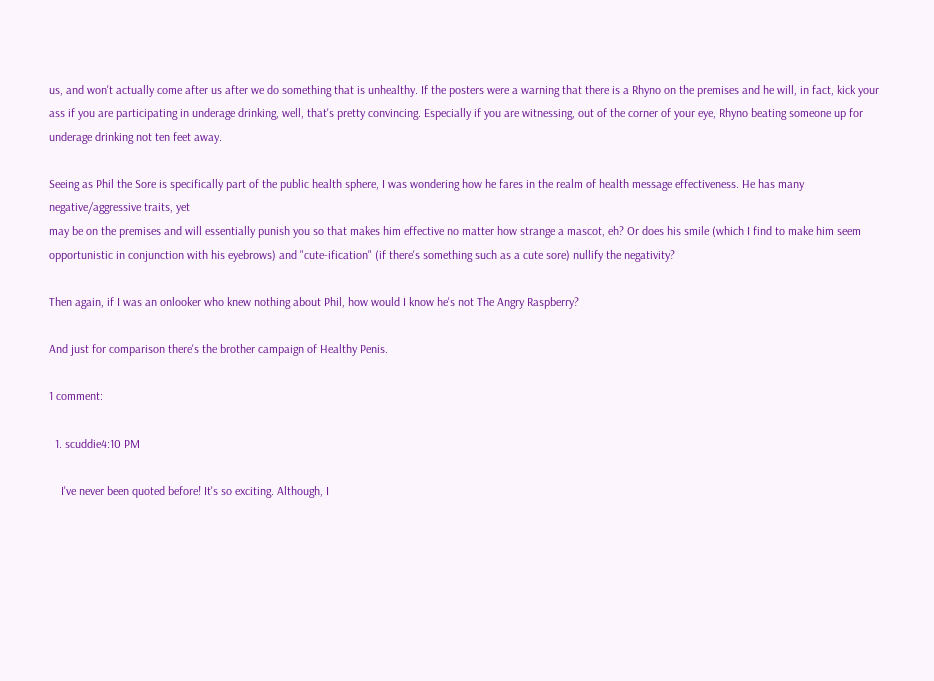us, and won't actually come after us after we do something that is unhealthy. If the posters were a warning that there is a Rhyno on the premises and he will, in fact, kick your ass if you are participating in underage drinking, well, that's pretty convincing. Especially if you are witnessing, out of the corner of your eye, Rhyno beating someone up for underage drinking not ten feet away.

Seeing as Phil the Sore is specifically part of the public health sphere, I was wondering how he fares in the realm of health message effectiveness. He has many negative/aggressive traits, yet
may be on the premises and will essentially punish you so that makes him effective no matter how strange a mascot, eh? Or does his smile (which I find to make him seem opportunistic in conjunction with his eyebrows) and "cute-ification" (if there's something such as a cute sore) nullify the negativity?

Then again, if I was an onlooker who knew nothing about Phil, how would I know he's not The Angry Raspberry?

And just for comparison there's the brother campaign of Healthy Penis.

1 comment:

  1. scuddie4:10 PM

    I've never been quoted before! It's so exciting. Although, I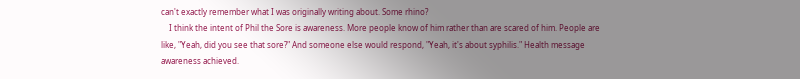can't exactly remember what I was originally writing about. Some rhino?
    I think the intent of Phil the Sore is awareness. More people know of him rather than are scared of him. People are like, "Yeah, did you see that sore?" And someone else would respond, "Yeah, it's about syphilis." Health message awareness achieved.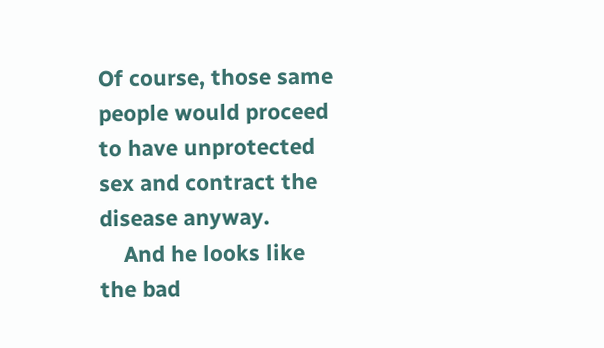Of course, those same people would proceed to have unprotected sex and contract the disease anyway.
    And he looks like the bad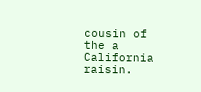cousin of the a California raisin.